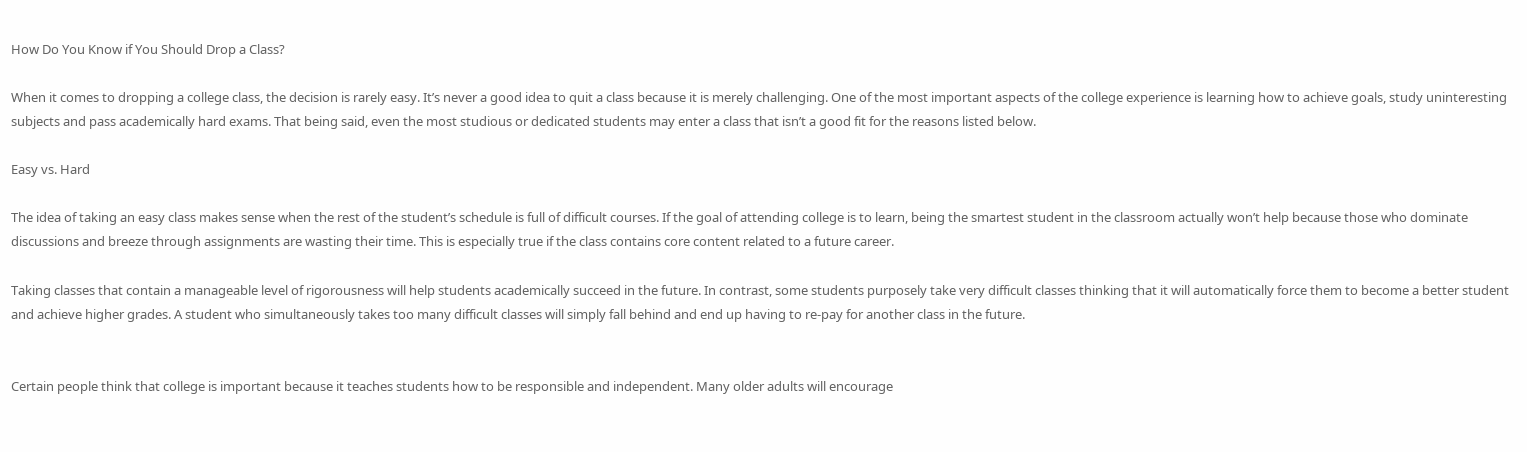How Do You Know if You Should Drop a Class?

When it comes to dropping a college class, the decision is rarely easy. It’s never a good idea to quit a class because it is merely challenging. One of the most important aspects of the college experience is learning how to achieve goals, study uninteresting subjects and pass academically hard exams. That being said, even the most studious or dedicated students may enter a class that isn’t a good fit for the reasons listed below.

Easy vs. Hard

The idea of taking an easy class makes sense when the rest of the student’s schedule is full of difficult courses. If the goal of attending college is to learn, being the smartest student in the classroom actually won’t help because those who dominate discussions and breeze through assignments are wasting their time. This is especially true if the class contains core content related to a future career.

Taking classes that contain a manageable level of rigorousness will help students academically succeed in the future. In contrast, some students purposely take very difficult classes thinking that it will automatically force them to become a better student and achieve higher grades. A student who simultaneously takes too many difficult classes will simply fall behind and end up having to re-pay for another class in the future.


Certain people think that college is important because it teaches students how to be responsible and independent. Many older adults will encourage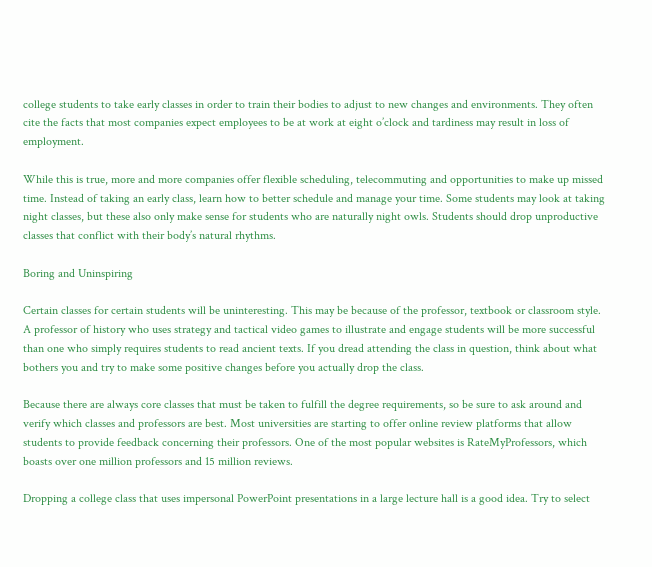college students to take early classes in order to train their bodies to adjust to new changes and environments. They often cite the facts that most companies expect employees to be at work at eight o’clock and tardiness may result in loss of employment.

While this is true, more and more companies offer flexible scheduling, telecommuting and opportunities to make up missed time. Instead of taking an early class, learn how to better schedule and manage your time. Some students may look at taking night classes, but these also only make sense for students who are naturally night owls. Students should drop unproductive classes that conflict with their body’s natural rhythms.

Boring and Uninspiring

Certain classes for certain students will be uninteresting. This may be because of the professor, textbook or classroom style. A professor of history who uses strategy and tactical video games to illustrate and engage students will be more successful than one who simply requires students to read ancient texts. If you dread attending the class in question, think about what bothers you and try to make some positive changes before you actually drop the class.

Because there are always core classes that must be taken to fulfill the degree requirements, so be sure to ask around and verify which classes and professors are best. Most universities are starting to offer online review platforms that allow students to provide feedback concerning their professors. One of the most popular websites is RateMyProfessors, which boasts over one million professors and 15 million reviews.

Dropping a college class that uses impersonal PowerPoint presentations in a large lecture hall is a good idea. Try to select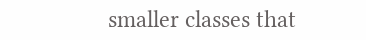smaller classes that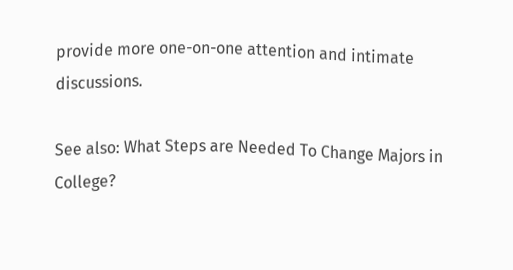provide more one-on-one attention and intimate discussions.

See also: What Steps are Needed To Change Majors in College?